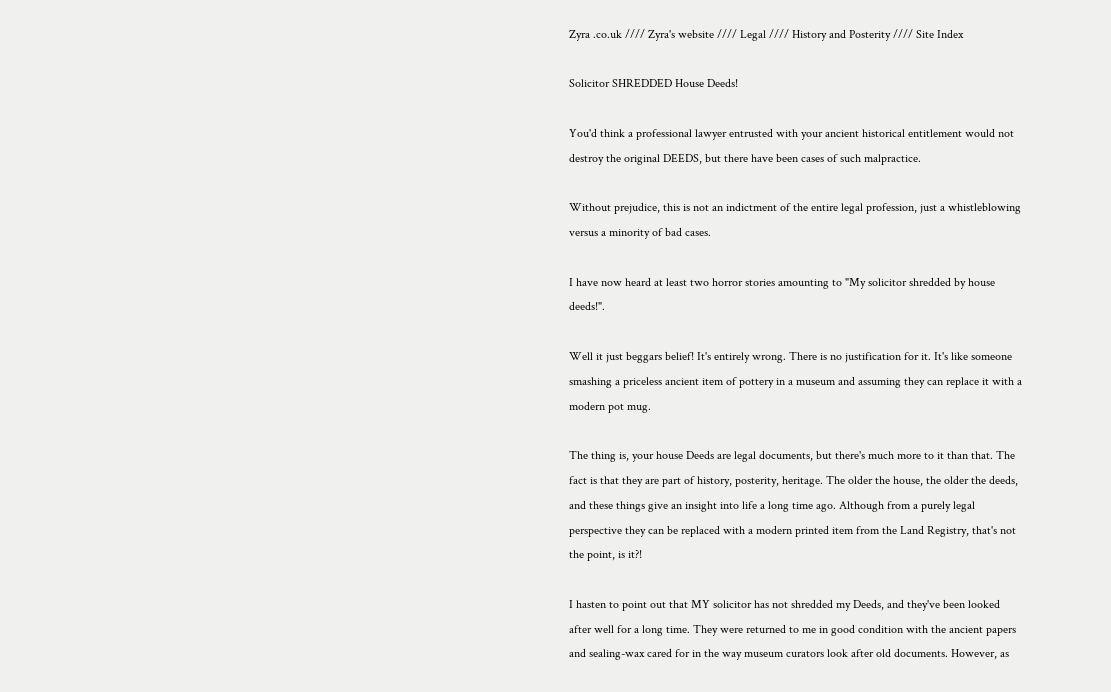Zyra .co.uk //// Zyra's website //// Legal //// History and Posterity //// Site Index

Solicitor SHREDDED House Deeds!

You'd think a professional lawyer entrusted with your ancient historical entitlement would not destroy the original DEEDS, but there have been cases of such malpractice.

Without prejudice, this is not an indictment of the entire legal profession, just a whistleblowing versus a minority of bad cases.

I have now heard at least two horror stories amounting to "My solicitor shredded by house deeds!".

Well it just beggars belief! It's entirely wrong. There is no justification for it. It's like someone smashing a priceless ancient item of pottery in a museum and assuming they can replace it with a modern pot mug.

The thing is, your house Deeds are legal documents, but there's much more to it than that. The fact is that they are part of history, posterity, heritage. The older the house, the older the deeds, and these things give an insight into life a long time ago. Although from a purely legal perspective they can be replaced with a modern printed item from the Land Registry, that's not the point, is it?!

I hasten to point out that MY solicitor has not shredded my Deeds, and they've been looked after well for a long time. They were returned to me in good condition with the ancient papers and sealing-wax cared for in the way museum curators look after old documents. However, as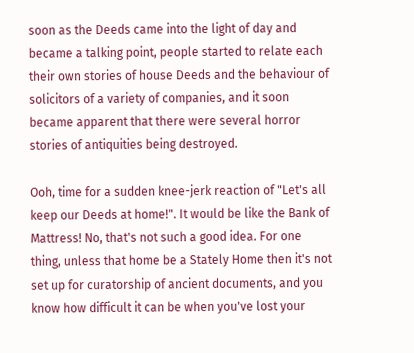soon as the Deeds came into the light of day and became a talking point, people started to relate each their own stories of house Deeds and the behaviour of solicitors of a variety of companies, and it soon became apparent that there were several horror stories of antiquities being destroyed.

Ooh, time for a sudden knee-jerk reaction of "Let's all keep our Deeds at home!". It would be like the Bank of Mattress! No, that's not such a good idea. For one thing, unless that home be a Stately Home then it's not set up for curatorship of ancient documents, and you know how difficult it can be when you've lost your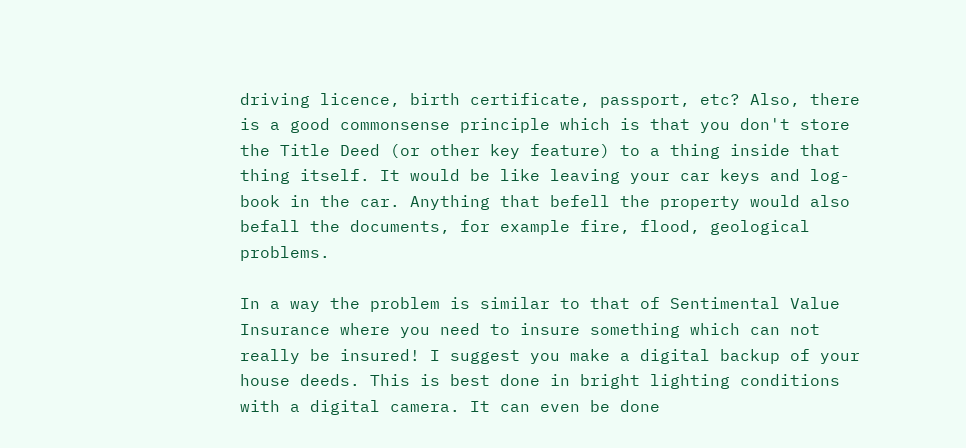driving licence, birth certificate, passport, etc? Also, there is a good commonsense principle which is that you don't store the Title Deed (or other key feature) to a thing inside that thing itself. It would be like leaving your car keys and log-book in the car. Anything that befell the property would also befall the documents, for example fire, flood, geological problems.

In a way the problem is similar to that of Sentimental Value Insurance where you need to insure something which can not really be insured! I suggest you make a digital backup of your house deeds. This is best done in bright lighting conditions with a digital camera. It can even be done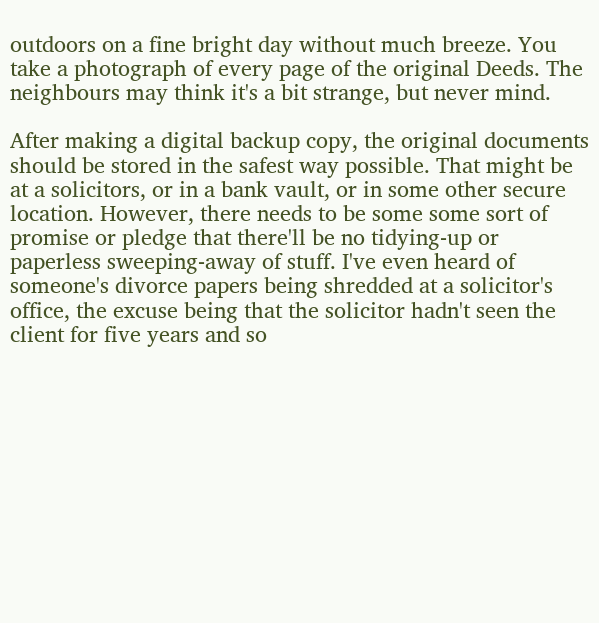outdoors on a fine bright day without much breeze. You take a photograph of every page of the original Deeds. The neighbours may think it's a bit strange, but never mind.

After making a digital backup copy, the original documents should be stored in the safest way possible. That might be at a solicitors, or in a bank vault, or in some other secure location. However, there needs to be some some sort of promise or pledge that there'll be no tidying-up or paperless sweeping-away of stuff. I've even heard of someone's divorce papers being shredded at a solicitor's office, the excuse being that the solicitor hadn't seen the client for five years and so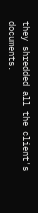they shredded all the client's documents.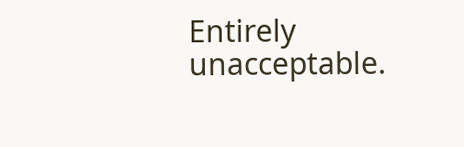Entirely unacceptable.